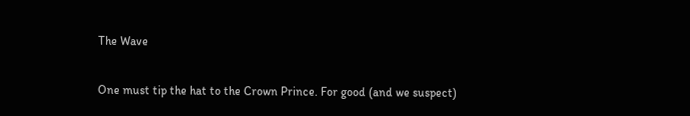The Wave

One must tip the hat to the Crown Prince. For good (and we suspect)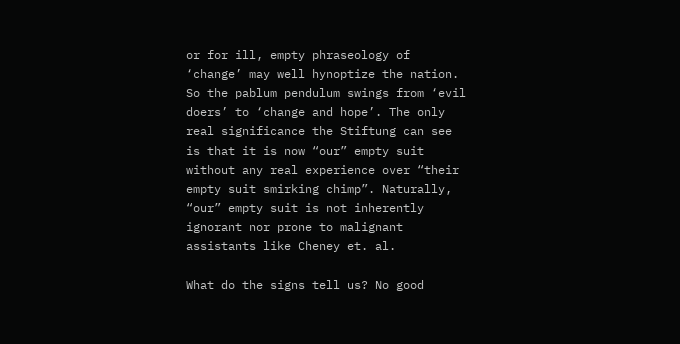or for ill, empty phraseology of ‘change’ may well hynoptize the nation. So the pablum pendulum swings from ‘evil doers’ to ‘change and hope’. The only real significance the Stiftung can see is that it is now “our” empty suit without any real experience over “their empty suit smirking chimp”. Naturally, “our” empty suit is not inherently ignorant nor prone to malignant assistants like Cheney et. al.

What do the signs tell us? No good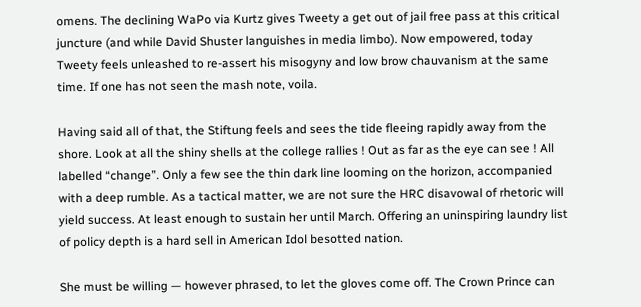omens. The declining WaPo via Kurtz gives Tweety a get out of jail free pass at this critical juncture (and while David Shuster languishes in media limbo). Now empowered, today Tweety feels unleashed to re-assert his misogyny and low brow chauvanism at the same time. If one has not seen the mash note, voila.

Having said all of that, the Stiftung feels and sees the tide fleeing rapidly away from the shore. Look at all the shiny shells at the college rallies ! Out as far as the eye can see ! All labelled “change”. Only a few see the thin dark line looming on the horizon, accompanied with a deep rumble. As a tactical matter, we are not sure the HRC disavowal of rhetoric will yield success. At least enough to sustain her until March. Offering an uninspiring laundry list of policy depth is a hard sell in American Idol besotted nation.

She must be willing — however phrased, to let the gloves come off. The Crown Prince can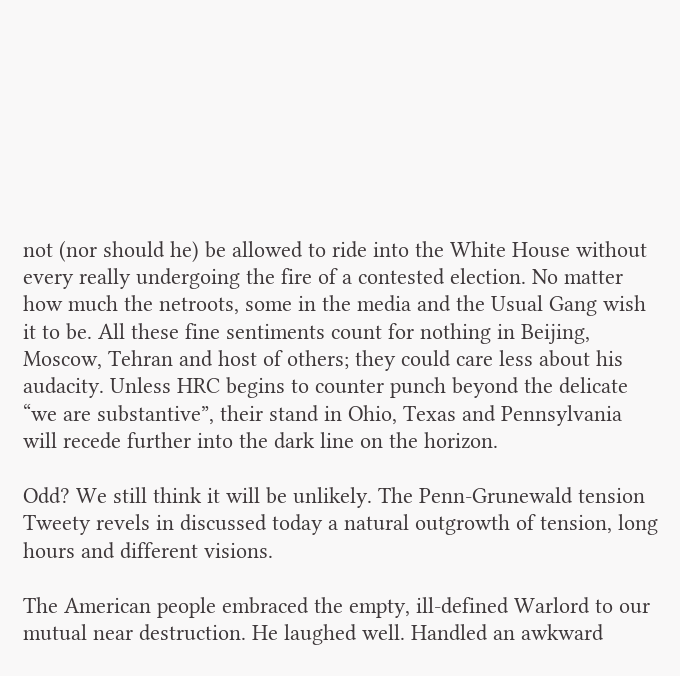not (nor should he) be allowed to ride into the White House without every really undergoing the fire of a contested election. No matter how much the netroots, some in the media and the Usual Gang wish it to be. All these fine sentiments count for nothing in Beijing, Moscow, Tehran and host of others; they could care less about his audacity. Unless HRC begins to counter punch beyond the delicate “we are substantive”, their stand in Ohio, Texas and Pennsylvania will recede further into the dark line on the horizon.

Odd? We still think it will be unlikely. The Penn-Grunewald tension Tweety revels in discussed today a natural outgrowth of tension, long hours and different visions.

The American people embraced the empty, ill-defined Warlord to our mutual near destruction. He laughed well. Handled an awkward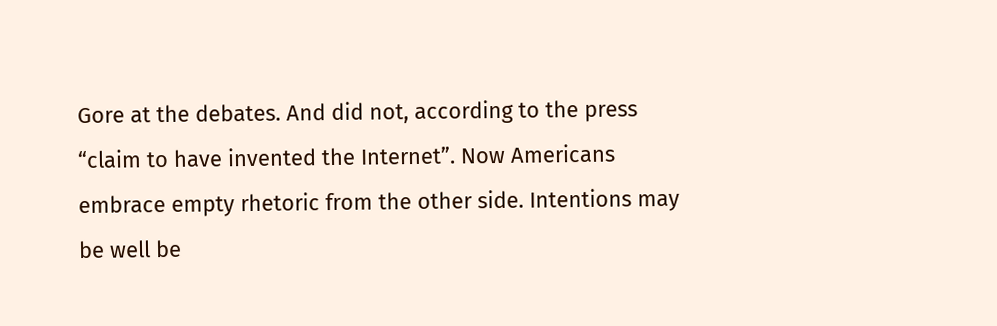Gore at the debates. And did not, according to the press “claim to have invented the Internet”. Now Americans embrace empty rhetoric from the other side. Intentions may be well be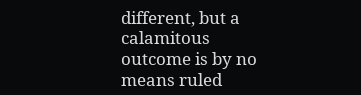different, but a calamitous outcome is by no means ruled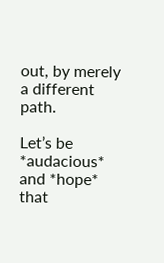out, by merely a different path.

Let’s be *audacious* and *hope* that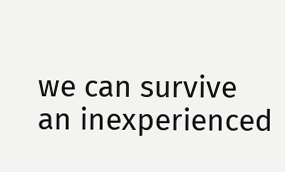we can survive an inexperienced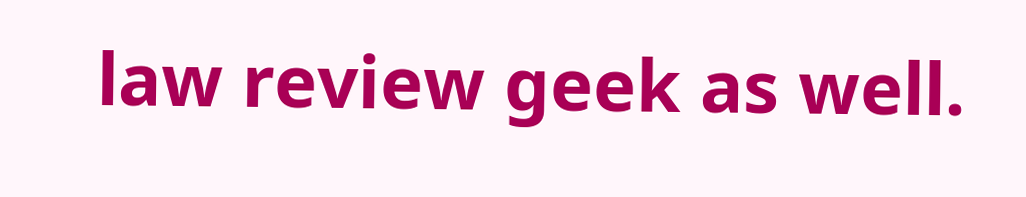law review geek as well.